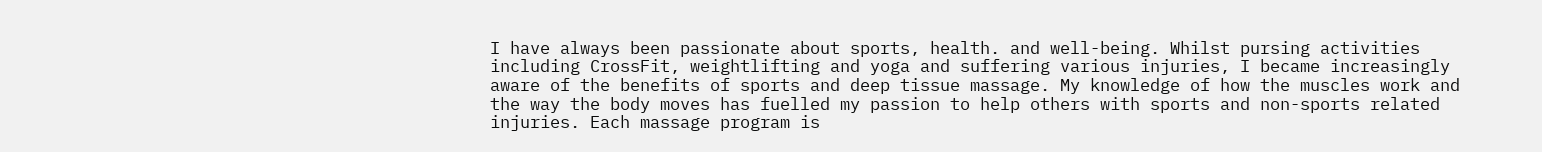I have always been passionate about sports, health. and well-being. Whilst pursing activities including CrossFit, weightlifting and yoga and suffering various injuries, I became increasingly aware of the benefits of sports and deep tissue massage. My knowledge of how the muscles work and the way the body moves has fuelled my passion to help others with sports and non-sports related injuries. Each massage program is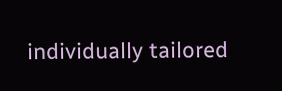individually tailored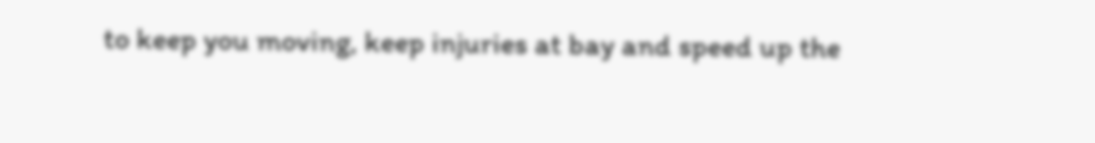to keep you moving, keep injuries at bay and speed up the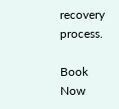recovery process.

Book Now